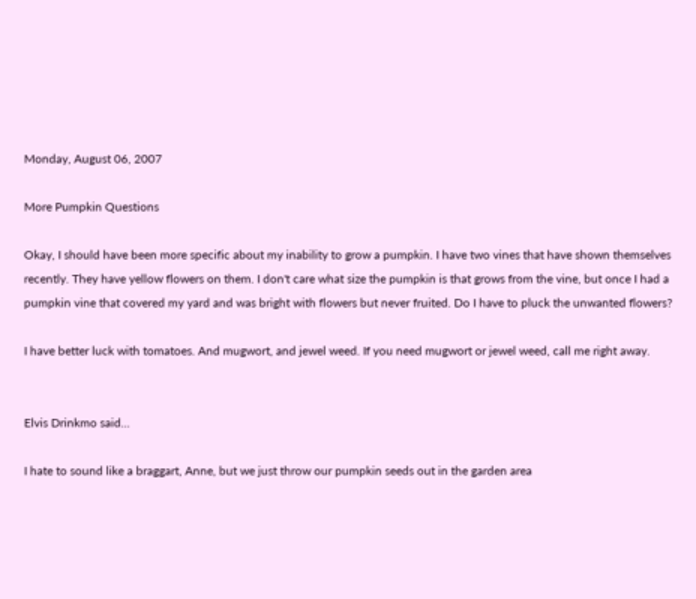Monday, August 06, 2007

More Pumpkin Questions

Okay, I should have been more specific about my inability to grow a pumpkin. I have two vines that have shown themselves recently. They have yellow flowers on them. I don't care what size the pumpkin is that grows from the vine, but once I had a pumpkin vine that covered my yard and was bright with flowers but never fruited. Do I have to pluck the unwanted flowers?

I have better luck with tomatoes. And mugwort, and jewel weed. If you need mugwort or jewel weed, call me right away.


Elvis Drinkmo said...

I hate to sound like a braggart, Anne, but we just throw our pumpkin seeds out in the garden area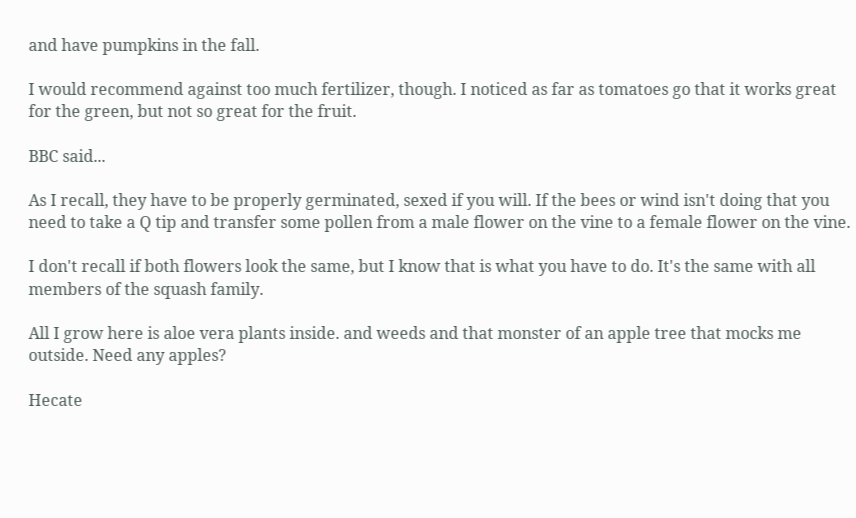and have pumpkins in the fall.

I would recommend against too much fertilizer, though. I noticed as far as tomatoes go that it works great for the green, but not so great for the fruit.

BBC said...

As I recall, they have to be properly germinated, sexed if you will. If the bees or wind isn't doing that you need to take a Q tip and transfer some pollen from a male flower on the vine to a female flower on the vine.

I don't recall if both flowers look the same, but I know that is what you have to do. It's the same with all members of the squash family.

All I grow here is aloe vera plants inside. and weeds and that monster of an apple tree that mocks me outside. Need any apples?

Hecate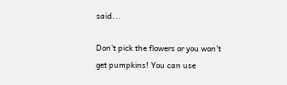said...

Don't pick the flowers or you won't get pumpkins! You can use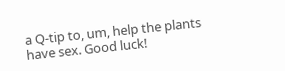a Q-tip to, um, help the plants have sex. Good luck!